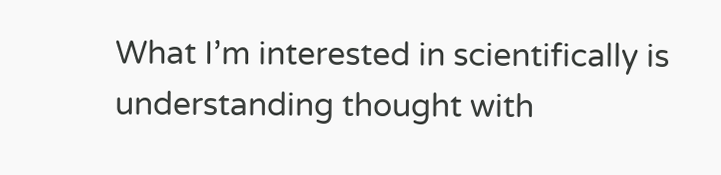What I’m interested in scientifically is understanding thought with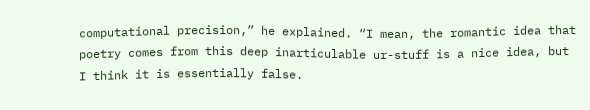computational precision,” he explained. “I mean, the romantic idea that poetry comes from this deep inarticulable ur-stuff is a nice idea, but I think it is essentially false.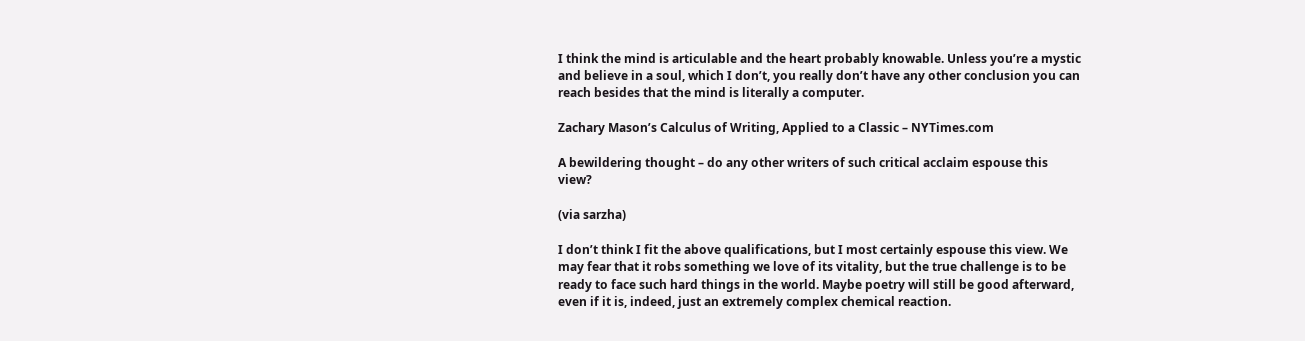I think the mind is articulable and the heart probably knowable. Unless you’re a mystic and believe in a soul, which I don’t, you really don’t have any other conclusion you can reach besides that the mind is literally a computer.

Zachary Mason’s Calculus of Writing, Applied to a Classic – NYTimes.com

A bewildering thought – do any other writers of such critical acclaim espouse this view?

(via sarzha)

I don’t think I fit the above qualifications, but I most certainly espouse this view. We may fear that it robs something we love of its vitality, but the true challenge is to be ready to face such hard things in the world. Maybe poetry will still be good afterward, even if it is, indeed, just an extremely complex chemical reaction.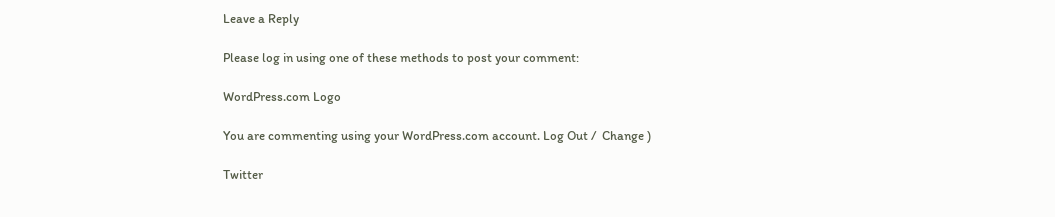Leave a Reply

Please log in using one of these methods to post your comment:

WordPress.com Logo

You are commenting using your WordPress.com account. Log Out /  Change )

Twitter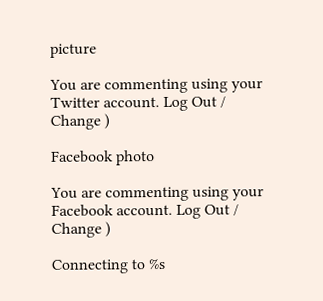picture

You are commenting using your Twitter account. Log Out /  Change )

Facebook photo

You are commenting using your Facebook account. Log Out /  Change )

Connecting to %s